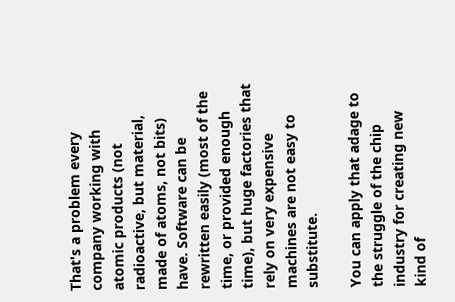That's a problem every company working with atomic products (not radioactive, but material, made of atoms, not bits) have. Software can be rewritten easily (most of the time, or provided enough time), but huge factories that rely on very expensive machines are not easy to substitute.

You can apply that adage to the struggle of the chip industry for creating new kind of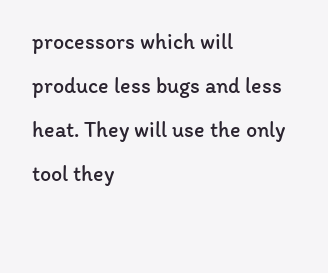processors which will produce less bugs and less heat. They will use the only tool they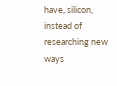have, silicon, instead of researching new ways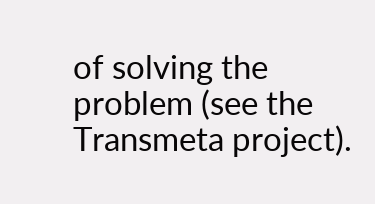of solving the problem (see the Transmeta project).